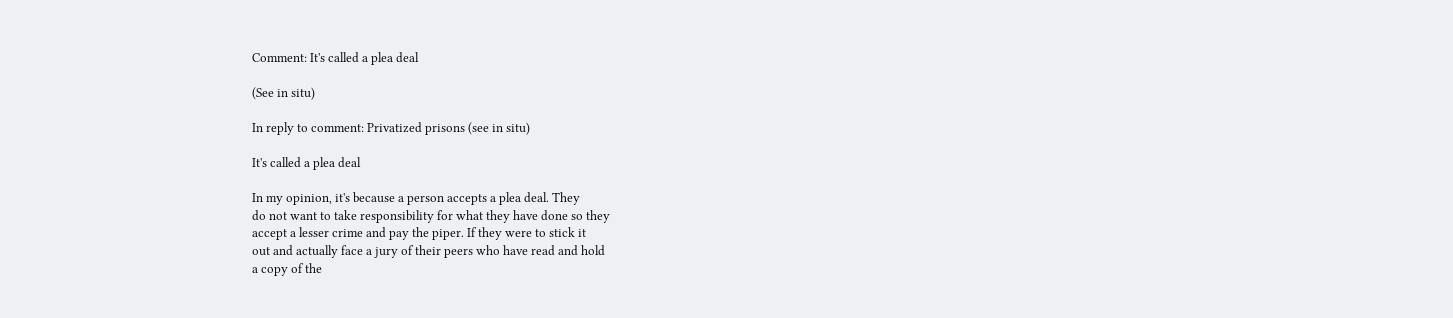Comment: It's called a plea deal

(See in situ)

In reply to comment: Privatized prisons (see in situ)

It's called a plea deal

In my opinion, it's because a person accepts a plea deal. They
do not want to take responsibility for what they have done so they
accept a lesser crime and pay the piper. If they were to stick it
out and actually face a jury of their peers who have read and hold
a copy of the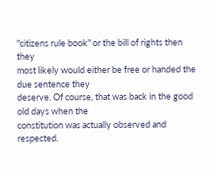"citizens rule book" or the bill of rights then they
most likely would either be free or handed the due sentence they
deserve. Of course, that was back in the good old days when the
constitution was actually observed and respected.